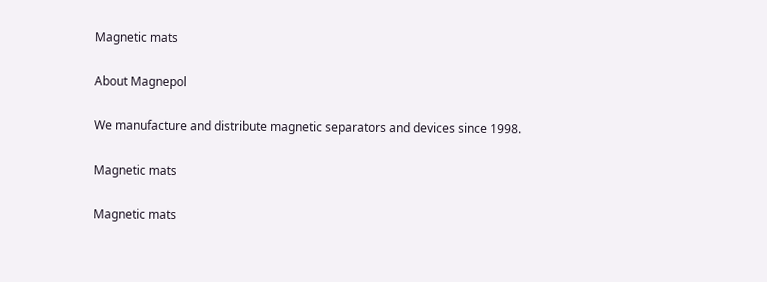Magnetic mats

About Magnepol

We manufacture and distribute magnetic separators and devices since 1998.

Magnetic mats

Magnetic mats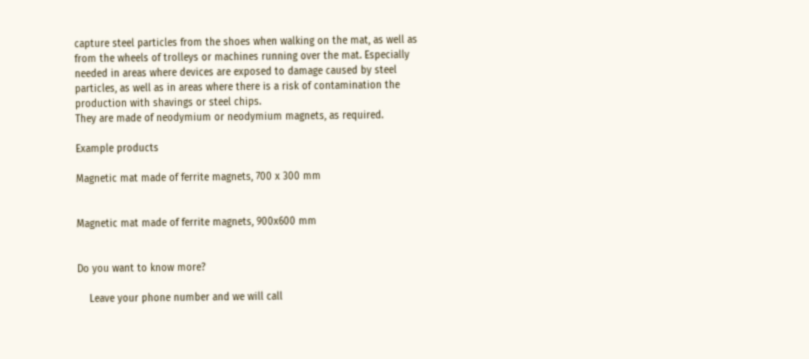capture steel particles from the shoes when walking on the mat, as well as from the wheels of trolleys or machines running over the mat. Especially needed in areas where devices are exposed to damage caused by steel particles, as well as in areas where there is a risk of contamination the production with shavings or steel chips.
They are made of neodymium or neodymium magnets, as required.

Example products

Magnetic mat made of ferrite magnets, 700 x 300 mm


Magnetic mat made of ferrite magnets, 900x600 mm


Do you want to know more?

    Leave your phone number and we will call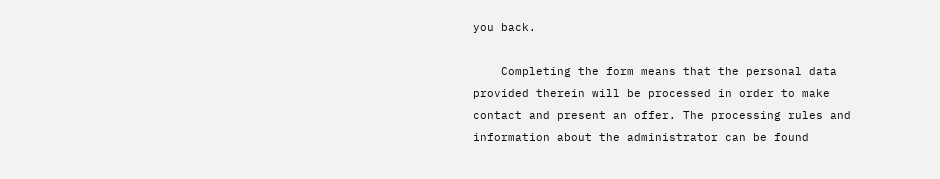you back.

    Completing the form means that the personal data provided therein will be processed in order to make contact and present an offer. The processing rules and information about the administrator can be found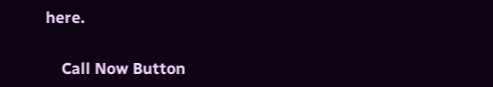here.

    Call Now Button